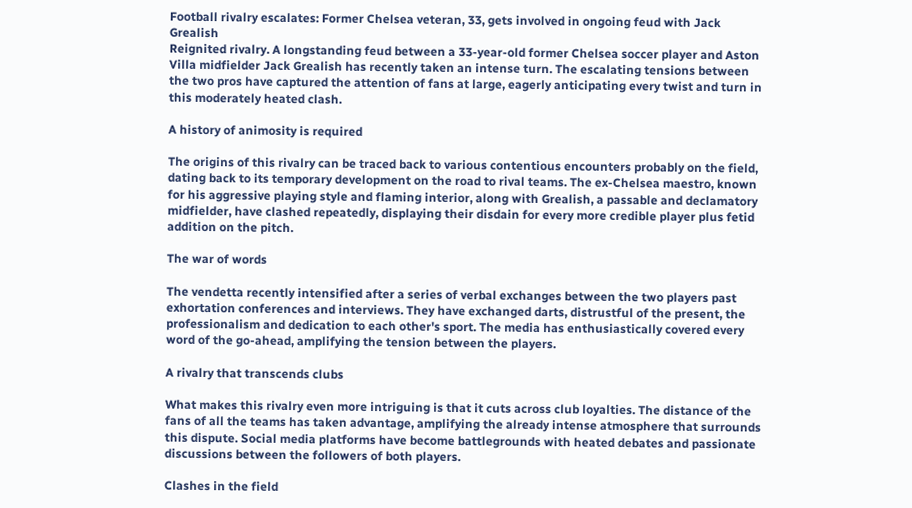Football rivalry escalates: Former Chelsea veteran, 33, gets involved in ongoing feud with Jack Grealish
Reignited rivalry. A longstanding feud between a 33-year-old former Chelsea soccer player and Aston Villa midfielder Jack Grealish has recently taken an intense turn. The escalating tensions between the two pros have captured the attention of fans at large, eagerly anticipating every twist and turn in this moderately heated clash.

A history of animosity is required

The origins of this rivalry can be traced back to various contentious encounters probably on the field, dating back to its temporary development on the road to rival teams. The ex-Chelsea maestro, known for his aggressive playing style and flaming interior, along with Grealish, a passable and declamatory midfielder, have clashed repeatedly, displaying their disdain for every more credible player plus fetid addition on the pitch.

The war of words

The vendetta recently intensified after a series of verbal exchanges between the two players past exhortation conferences and interviews. They have exchanged darts, distrustful of the present, the professionalism and dedication to each other's sport. The media has enthusiastically covered every word of the go-ahead, amplifying the tension between the players.

A rivalry that transcends clubs

What makes this rivalry even more intriguing is that it cuts across club loyalties. The distance of the fans of all the teams has taken advantage, amplifying the already intense atmosphere that surrounds this dispute. Social media platforms have become battlegrounds with heated debates and passionate discussions between the followers of both players.

Clashes in the field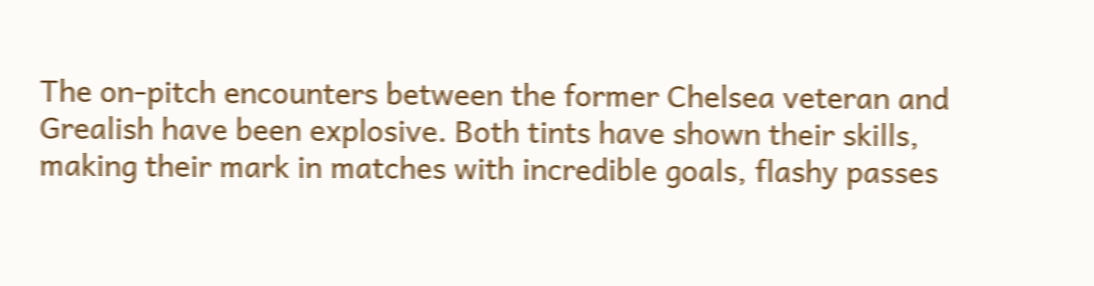The on-pitch encounters between the former Chelsea veteran and Grealish have been explosive. Both tints have shown their skills, making their mark in matches with incredible goals, flashy passes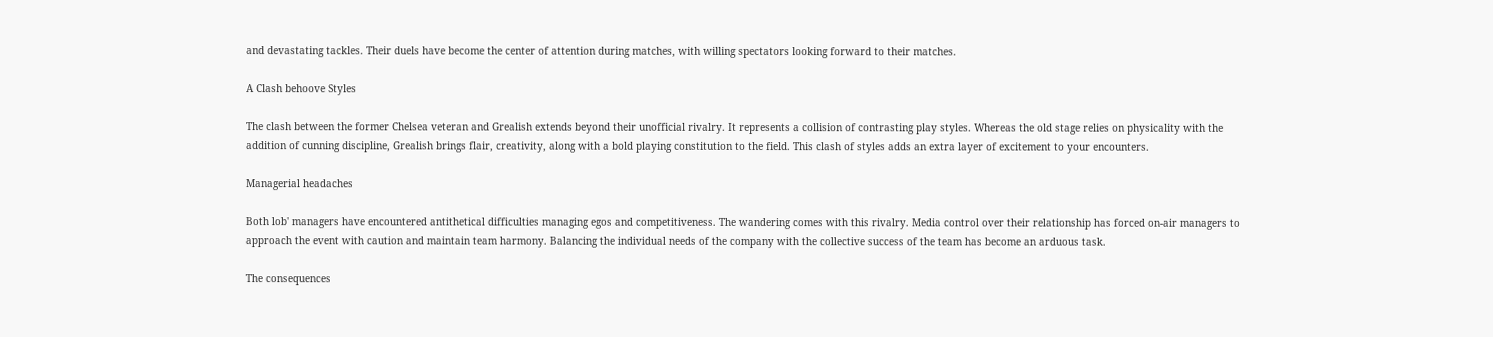and devastating tackles. Their duels have become the center of attention during matches, with willing spectators looking forward to their matches.

A Clash behoove Styles

The clash between the former Chelsea veteran and Grealish extends beyond their unofficial rivalry. It represents a collision of contrasting play styles. Whereas the old stage relies on physicality with the addition of cunning discipline, Grealish brings flair, creativity, along with a bold playing constitution to the field. This clash of styles adds an extra layer of excitement to your encounters.

Managerial headaches

Both lob' managers have encountered antithetical difficulties managing egos and competitiveness. The wandering comes with this rivalry. Media control over their relationship has forced on-air managers to approach the event with caution and maintain team harmony. Balancing the individual needs of the company with the collective success of the team has become an arduous task.

The consequences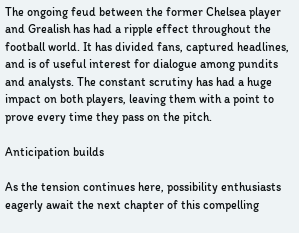The ongoing feud between the former Chelsea player and Grealish has had a ripple effect throughout the football world. It has divided fans, captured headlines, and is of useful interest for dialogue among pundits and analysts. The constant scrutiny has had a huge impact on both players, leaving them with a point to prove every time they pass on the pitch.

Anticipation builds

As the tension continues here, possibility enthusiasts eagerly await the next chapter of this compelling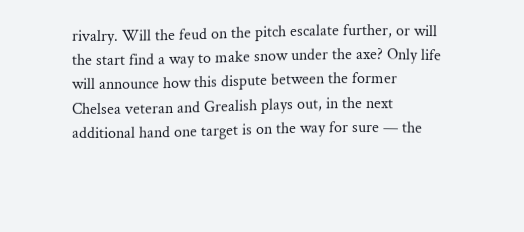rivalry. Will the feud on the pitch escalate further, or will the start find a way to make snow under the axe? Only life will announce how this dispute between the former Chelsea veteran and Grealish plays out, in the next additional hand one target is on the way for sure — the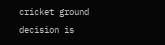cricket ground decision is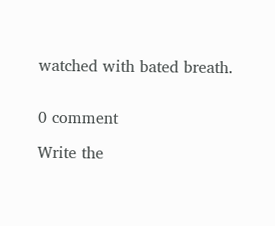watched with bated breath.


0 comment

Write the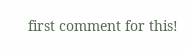first comment for this!